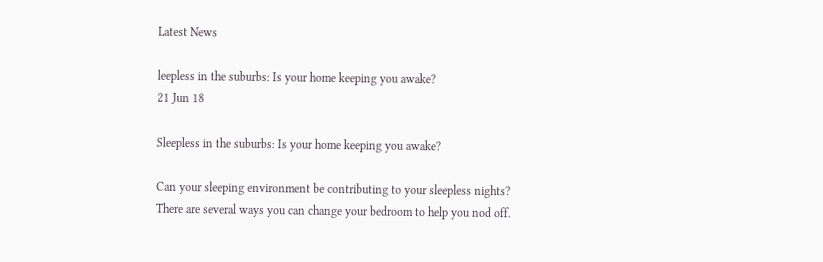Latest News

leepless in the suburbs: Is your home keeping you awake?
21 Jun 18

Sleepless in the suburbs: Is your home keeping you awake?

Can your sleeping environment be contributing to your sleepless nights? There are several ways you can change your bedroom to help you nod off.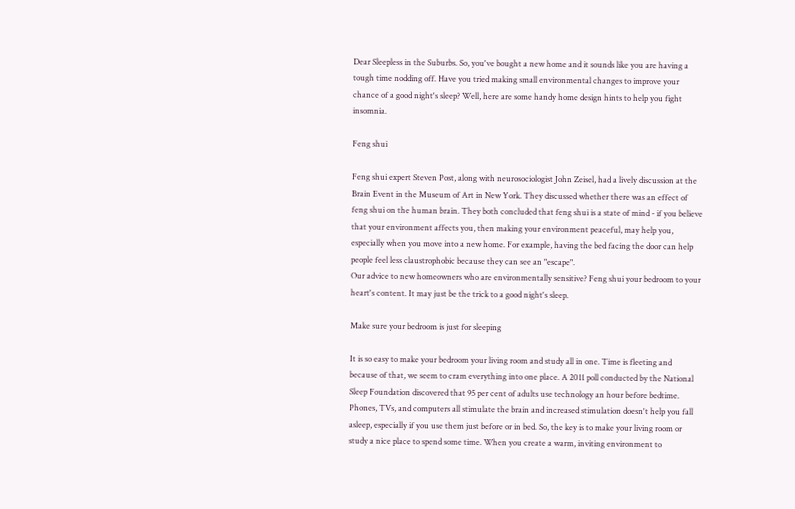Dear Sleepless in the Suburbs. So, you've bought a new home and it sounds like you are having a tough time nodding off. Have you tried making small environmental changes to improve your chance of a good night's sleep? Well, here are some handy home design hints to help you fight insomnia.

Feng shui

Feng shui expert Steven Post, along with neurosociologist John Zeisel, had a lively discussion at the Brain Event in the Museum of Art in New York. They discussed whether there was an effect of feng shui on the human brain. They both concluded that feng shui is a state of mind - if you believe that your environment affects you, then making your environment peaceful, may help you, especially when you move into a new home. For example, having the bed facing the door can help people feel less claustrophobic because they can see an "escape".
Our advice to new homeowners who are environmentally sensitive? Feng shui your bedroom to your heart's content. It may just be the trick to a good night's sleep.

Make sure your bedroom is just for sleeping

It is so easy to make your bedroom your living room and study all in one. Time is fleeting and because of that, we seem to cram everything into one place. A 2011 poll conducted by the National Sleep Foundation discovered that 95 per cent of adults use technology an hour before bedtime. Phones, TVs, and computers all stimulate the brain and increased stimulation doesn't help you fall asleep, especially if you use them just before or in bed. So, the key is to make your living room or study a nice place to spend some time. When you create a warm, inviting environment to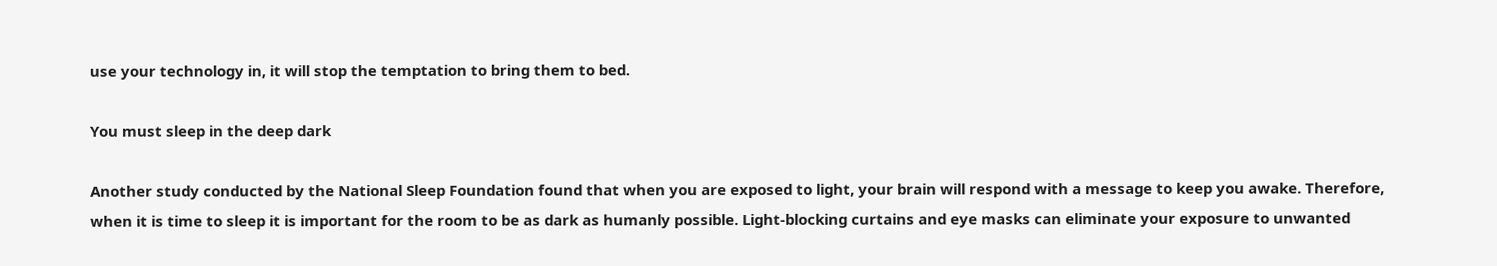use your technology in, it will stop the temptation to bring them to bed.

You must sleep in the deep dark

Another study conducted by the National Sleep Foundation found that when you are exposed to light, your brain will respond with a message to keep you awake. Therefore, when it is time to sleep it is important for the room to be as dark as humanly possible. Light-blocking curtains and eye masks can eliminate your exposure to unwanted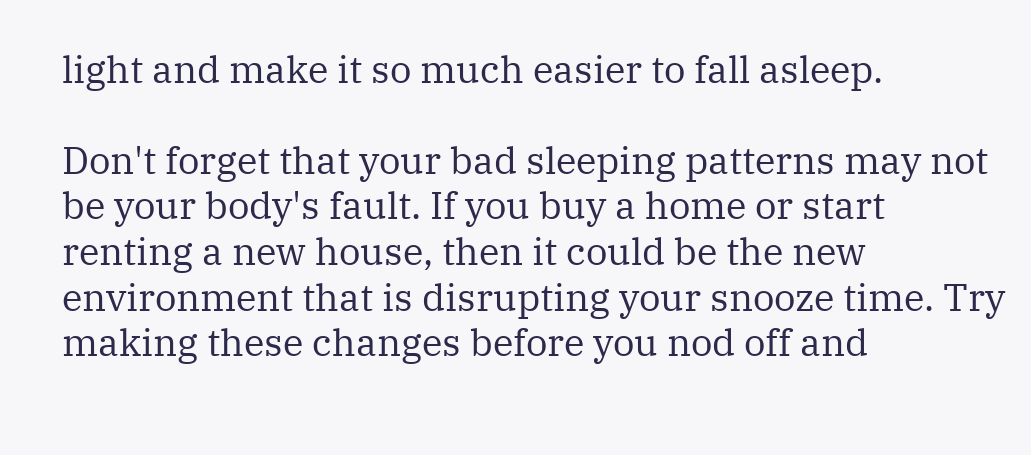light and make it so much easier to fall asleep.

Don't forget that your bad sleeping patterns may not be your body's fault. If you buy a home or start renting a new house, then it could be the new environment that is disrupting your snooze time. Try making these changes before you nod off and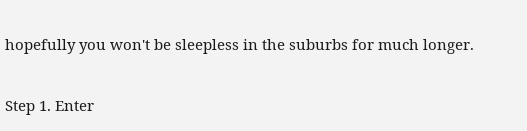hopefully you won't be sleepless in the suburbs for much longer.

Step 1. Enter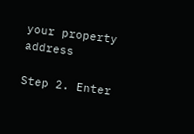your property address

Step 2. Enter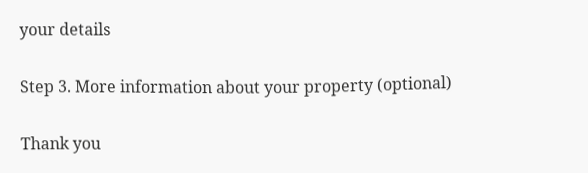your details

Step 3. More information about your property (optional)

Thank you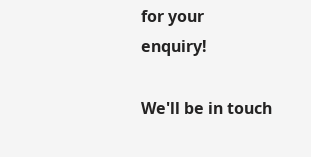for your enquiry!

We'll be in touch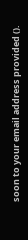soon to your email address provided ().